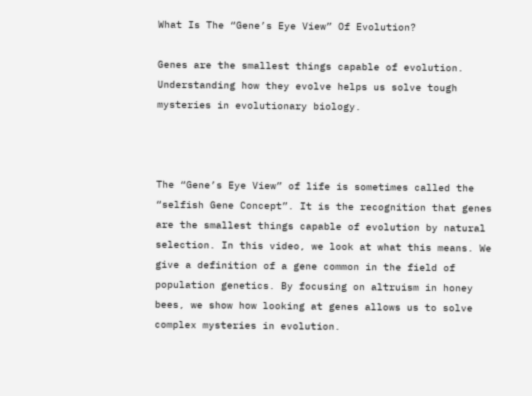What Is The “Gene’s Eye View” Of Evolution?

Genes are the smallest things capable of evolution. Understanding how they evolve helps us solve tough mysteries in evolutionary biology.



The “Gene’s Eye View” of life is sometimes called the “selfish Gene Concept”. It is the recognition that genes are the smallest things capable of evolution by natural selection. In this video, we look at what this means. We give a definition of a gene common in the field of population genetics. By focusing on altruism in honey bees, we show how looking at genes allows us to solve complex mysteries in evolution.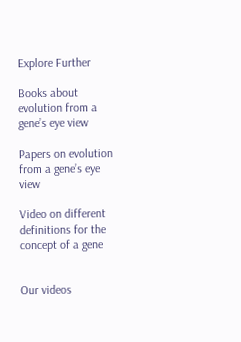Explore Further

Books about evolution from a gene’s eye view

Papers on evolution from a gene’s eye view

Video on different definitions for the concept of a gene


Our videos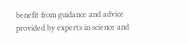benefit from guidance and advice provided by experts in science and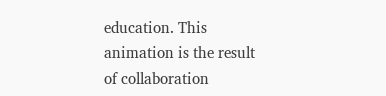education. This animation is the result of collaboration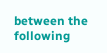between the following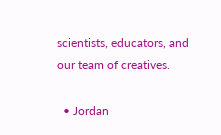scientists, educators, and our team of creatives.

  • Jordan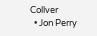Collver
  • Jon Perry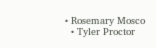• Rosemary Mosco
  • Tyler Proctor